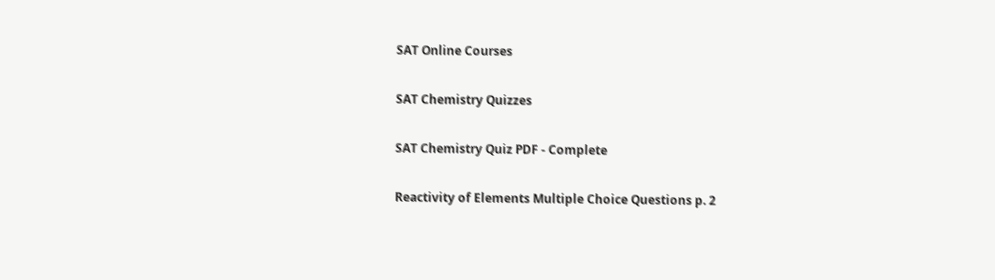SAT Online Courses

SAT Chemistry Quizzes

SAT Chemistry Quiz PDF - Complete

Reactivity of Elements Multiple Choice Questions p. 2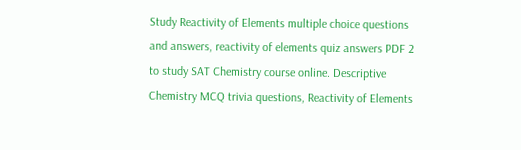Study Reactivity of Elements multiple choice questions and answers, reactivity of elements quiz answers PDF 2 to study SAT Chemistry course online. Descriptive Chemistry MCQ trivia questions, Reactivity of Elements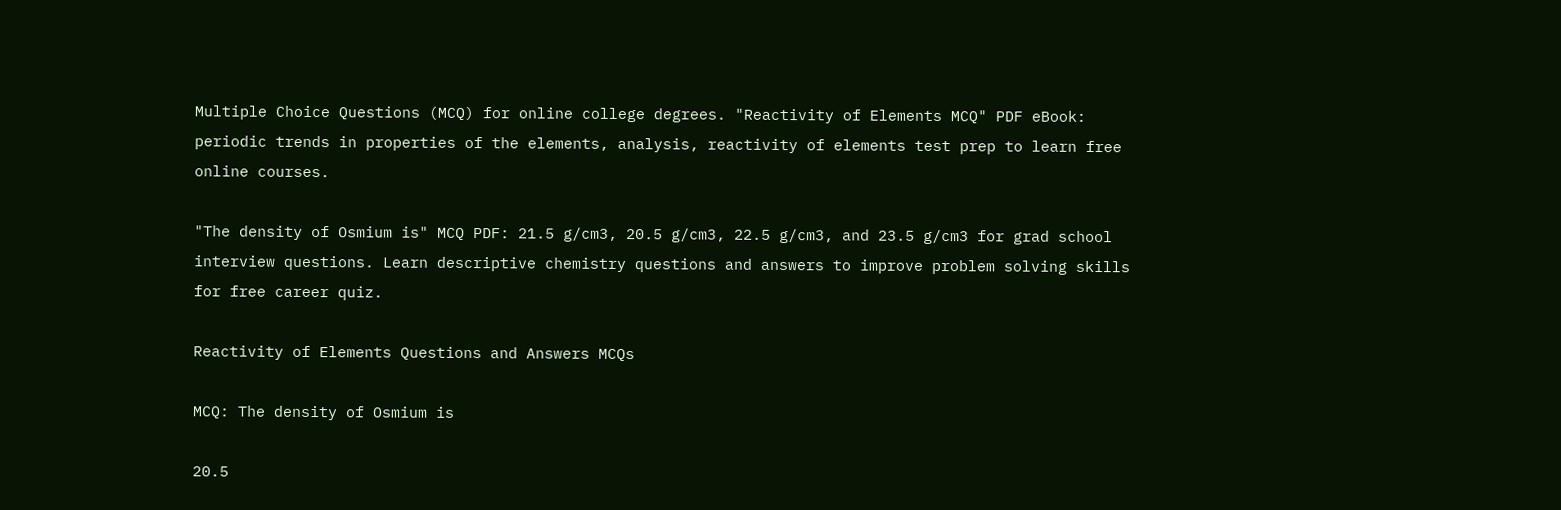Multiple Choice Questions (MCQ) for online college degrees. "Reactivity of Elements MCQ" PDF eBook: periodic trends in properties of the elements, analysis, reactivity of elements test prep to learn free online courses.

"The density of Osmium is" MCQ PDF: 21.5 g/cm3, 20.5 g/cm3, 22.5 g/cm3, and 23.5 g/cm3 for grad school interview questions. Learn descriptive chemistry questions and answers to improve problem solving skills for free career quiz.

Reactivity of Elements Questions and Answers MCQs

MCQ: The density of Osmium is

20.5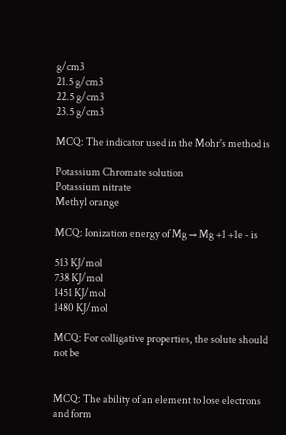g/cm3
21.5 g/cm3
22.5 g/cm3
23.5 g/cm3

MCQ: The indicator used in the Mohr's method is

Potassium Chromate solution
Potassium nitrate
Methyl orange

MCQ: Ionization energy of Mg → Mg +1 +1e - is

513 KJ/mol
738 KJ/mol
1451 KJ/mol
1480 KJ/mol

MCQ: For colligative properties, the solute should not be


MCQ: The ability of an element to lose electrons and form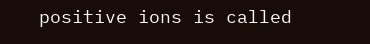positive ions is called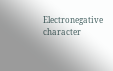Electronegative character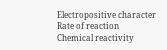Electropositive character
Rate of reaction
Chemical reactivity